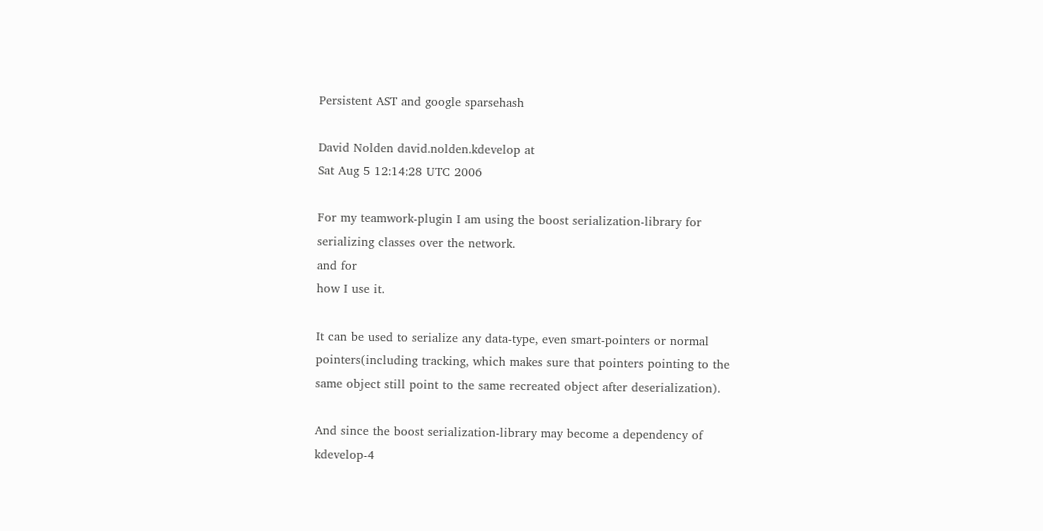Persistent AST and google sparsehash

David Nolden david.nolden.kdevelop at
Sat Aug 5 12:14:28 UTC 2006

For my teamwork-plugin I am using the boost serialization-library for
serializing classes over the network.
and for
how I use it.

It can be used to serialize any data-type, even smart-pointers or normal
pointers(including tracking, which makes sure that pointers pointing to the
same object still point to the same recreated object after deserialization).

And since the boost serialization-library may become a dependency of
kdevelop-4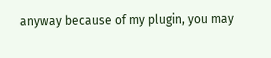anyway because of my plugin, you may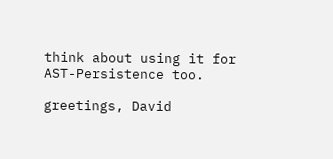think about using it for
AST-Persistence too.

greetings, David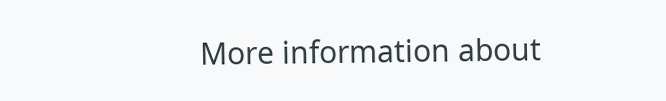More information about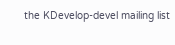the KDevelop-devel mailing list